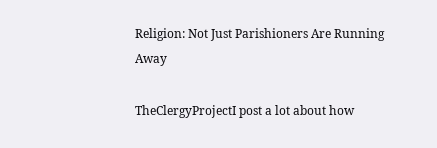Religion: Not Just Parishioners Are Running Away

TheClergyProjectI post a lot about how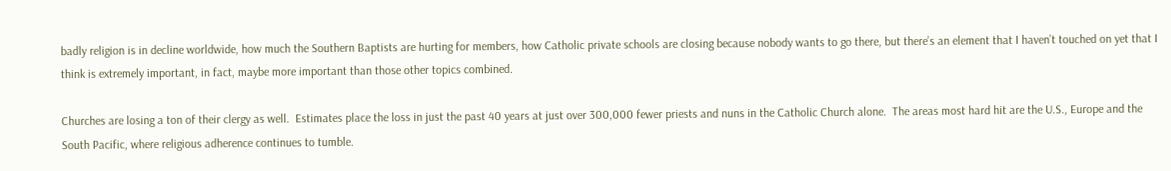badly religion is in decline worldwide, how much the Southern Baptists are hurting for members, how Catholic private schools are closing because nobody wants to go there, but there’s an element that I haven’t touched on yet that I think is extremely important, in fact, maybe more important than those other topics combined.

Churches are losing a ton of their clergy as well.  Estimates place the loss in just the past 40 years at just over 300,000 fewer priests and nuns in the Catholic Church alone.  The areas most hard hit are the U.S., Europe and the South Pacific, where religious adherence continues to tumble.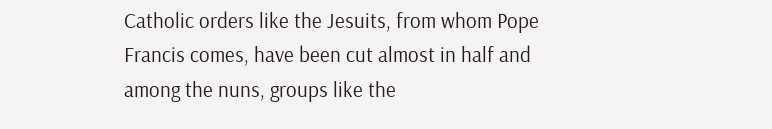Catholic orders like the Jesuits, from whom Pope Francis comes, have been cut almost in half and among the nuns, groups like the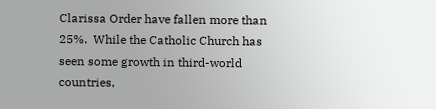Clarissa Order have fallen more than 25%.  While the Catholic Church has seen some growth in third-world countries,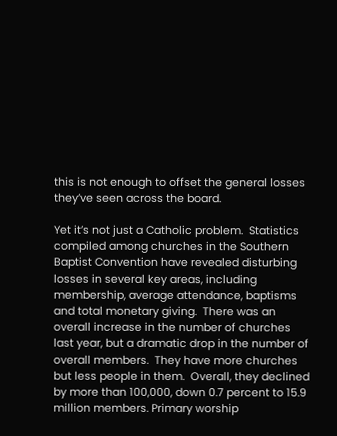this is not enough to offset the general losses they’ve seen across the board.

Yet it’s not just a Catholic problem.  Statistics compiled among churches in the Southern Baptist Convention have revealed disturbing losses in several key areas, including membership, average attendance, baptisms and total monetary giving.  There was an overall increase in the number of churches last year, but a dramatic drop in the number of overall members.  They have more churches but less people in them.  Overall, they declined by more than 100,000, down 0.7 percent to 15.9 million members. Primary worship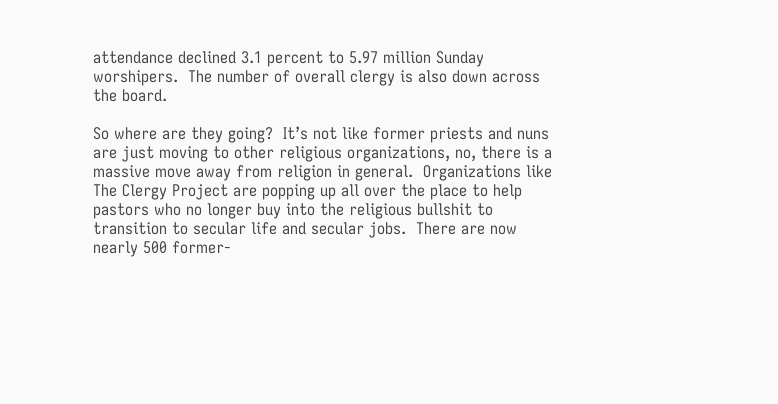attendance declined 3.1 percent to 5.97 million Sunday worshipers.  The number of overall clergy is also down across the board.

So where are they going?  It’s not like former priests and nuns are just moving to other religious organizations, no, there is a massive move away from religion in general.  Organizations like The Clergy Project are popping up all over the place to help pastors who no longer buy into the religious bullshit to transition to secular life and secular jobs.  There are now nearly 500 former-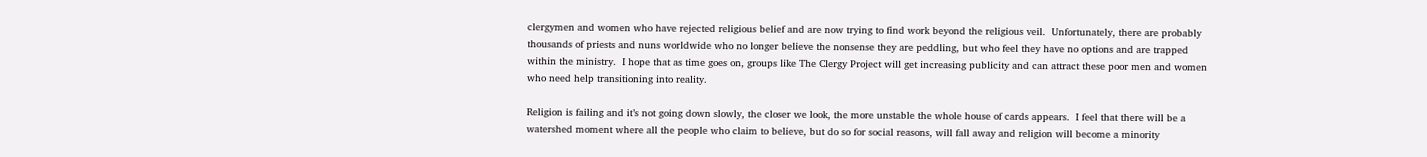clergymen and women who have rejected religious belief and are now trying to find work beyond the religious veil.  Unfortunately, there are probably thousands of priests and nuns worldwide who no longer believe the nonsense they are peddling, but who feel they have no options and are trapped within the ministry.  I hope that as time goes on, groups like The Clergy Project will get increasing publicity and can attract these poor men and women who need help transitioning into reality.

Religion is failing and it’s not going down slowly, the closer we look, the more unstable the whole house of cards appears.  I feel that there will be a watershed moment where all the people who claim to believe, but do so for social reasons, will fall away and religion will become a minority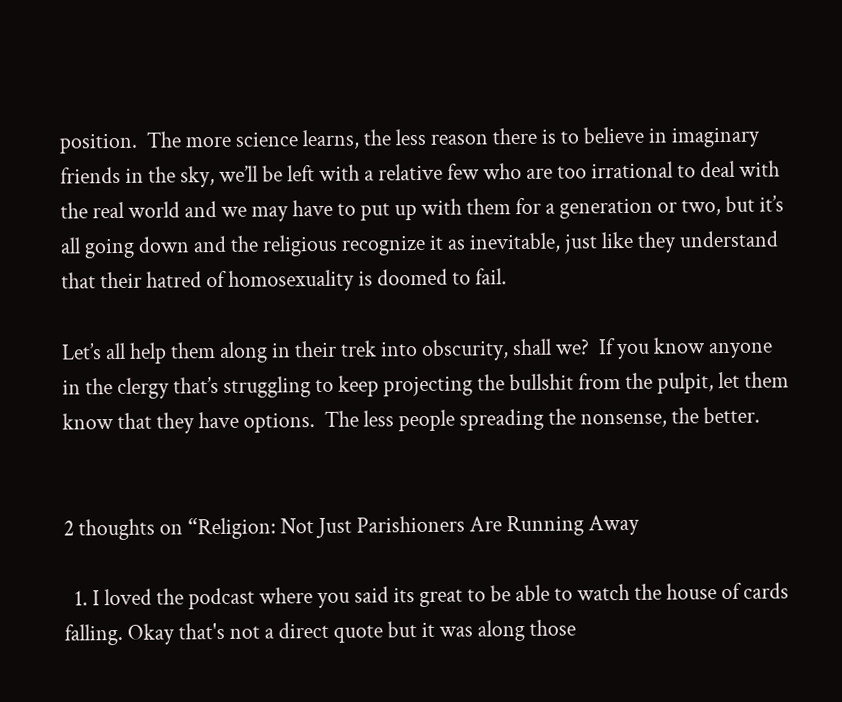position.  The more science learns, the less reason there is to believe in imaginary friends in the sky, we’ll be left with a relative few who are too irrational to deal with the real world and we may have to put up with them for a generation or two, but it’s all going down and the religious recognize it as inevitable, just like they understand that their hatred of homosexuality is doomed to fail.

Let’s all help them along in their trek into obscurity, shall we?  If you know anyone in the clergy that’s struggling to keep projecting the bullshit from the pulpit, let them know that they have options.  The less people spreading the nonsense, the better.


2 thoughts on “Religion: Not Just Parishioners Are Running Away

  1. I loved the podcast where you said its great to be able to watch the house of cards falling. Okay that's not a direct quote but it was along those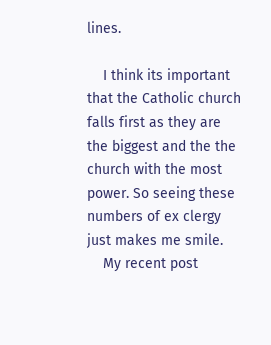lines.

    I think its important that the Catholic church falls first as they are the biggest and the the church with the most power. So seeing these numbers of ex clergy just makes me smile.
    My recent post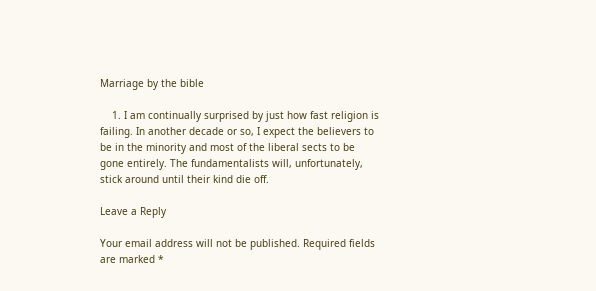Marriage by the bible

    1. I am continually surprised by just how fast religion is failing. In another decade or so, I expect the believers to be in the minority and most of the liberal sects to be gone entirely. The fundamentalists will, unfortunately, stick around until their kind die off.

Leave a Reply

Your email address will not be published. Required fields are marked *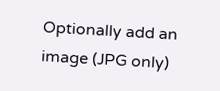Optionally add an image (JPG only)